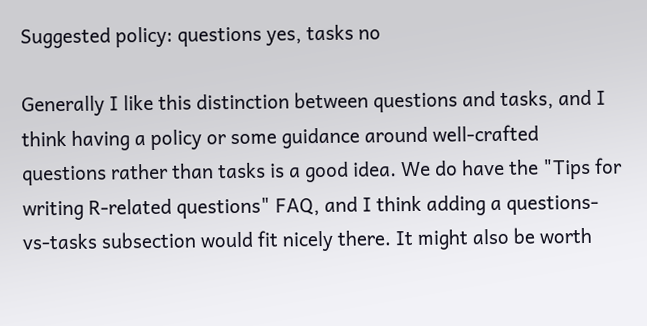Suggested policy: questions yes, tasks no

Generally I like this distinction between questions and tasks, and I think having a policy or some guidance around well-crafted questions rather than tasks is a good idea. We do have the "Tips for writing R-related questions" FAQ, and I think adding a questions-vs-tasks subsection would fit nicely there. It might also be worth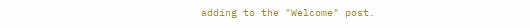adding to the "Welcome" post.